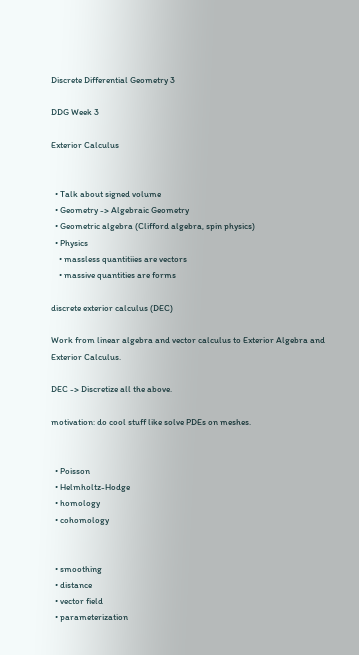Discrete Differential Geometry 3

DDG Week 3

Exterior Calculus


  • Talk about signed volume
  • Geometry -> Algebraic Geometry
  • Geometric algebra (Clifford algebra, spin physics)
  • Physics
    • massless quantitiies are vectors
    • massive quantities are forms

discrete exterior calculus (DEC)

Work from linear algebra and vector calculus to Exterior Algebra and Exterior Calculus.

DEC -> Discretize all the above.

motivation: do cool stuff like solve PDEs on meshes.


  • Poisson
  • Helmholtz-Hodge
  • homology
  • cohomology


  • smoothing
  • distance
  • vector field
  • parameterization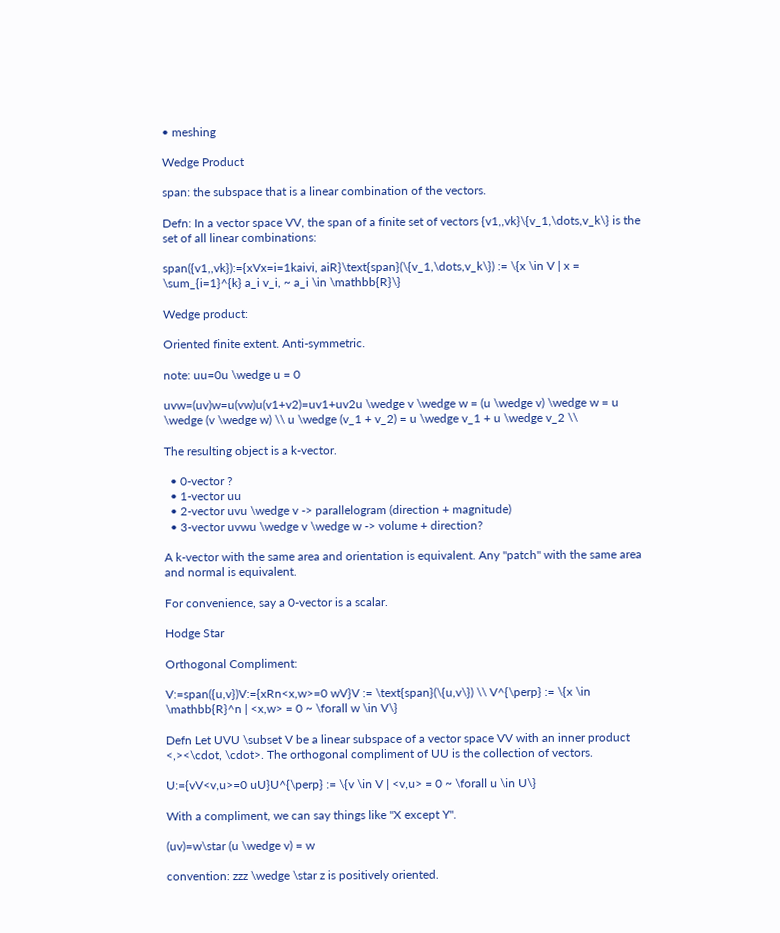• meshing

Wedge Product

span: the subspace that is a linear combination of the vectors.

Defn: In a vector space VV, the span of a finite set of vectors {v1,,vk}\{v_1,\dots,v_k\} is the set of all linear combinations:

span({v1,,vk}):={xVx=i=1kaivi, aiR}\text{span}(\{v_1,\dots,v_k\}) := \{x \in V | x = \sum_{i=1}^{k} a_i v_i, ~ a_i \in \mathbb{R}\}

Wedge product:

Oriented finite extent. Anti-symmetric.

note: uu=0u \wedge u = 0

uvw=(uv)w=u(vw)u(v1+v2)=uv1+uv2u \wedge v \wedge w = (u \wedge v) \wedge w = u \wedge (v \wedge w) \\ u \wedge (v_1 + v_2) = u \wedge v_1 + u \wedge v_2 \\

The resulting object is a k-vector.

  • 0-vector ?
  • 1-vector uu
  • 2-vector uvu \wedge v -> parallelogram (direction + magnitude)
  • 3-vector uvwu \wedge v \wedge w -> volume + direction?

A k-vector with the same area and orientation is equivalent. Any "patch" with the same area and normal is equivalent.

For convenience, say a 0-vector is a scalar.

Hodge Star

Orthogonal Compliment:

V:=span({u,v})V:={xRn<x,w>=0 wV}V := \text{span}(\{u,v\}) \\ V^{\perp} := \{x \in \mathbb{R}^n | <x,w> = 0 ~ \forall w \in V\}

Defn Let UVU \subset V be a linear subspace of a vector space VV with an inner product <,><\cdot, \cdot>. The orthogonal compliment of UU is the collection of vectors.

U:={vV<v,u>=0 uU}U^{\perp} := \{v \in V | <v,u> = 0 ~ \forall u \in U\}

With a compliment, we can say things like "X except Y".

(uv)=w\star (u \wedge v) = w

convention: zzz \wedge \star z is positively oriented.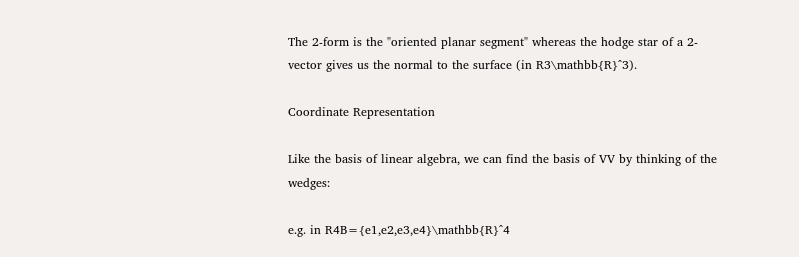The 2-form is the "oriented planar segment" whereas the hodge star of a 2-vector gives us the normal to the surface (in R3\mathbb{R}^3).

Coordinate Representation

Like the basis of linear algebra, we can find the basis of VV by thinking of the wedges:

e.g. in R4B={e1,e2,e3,e4}\mathbb{R}^4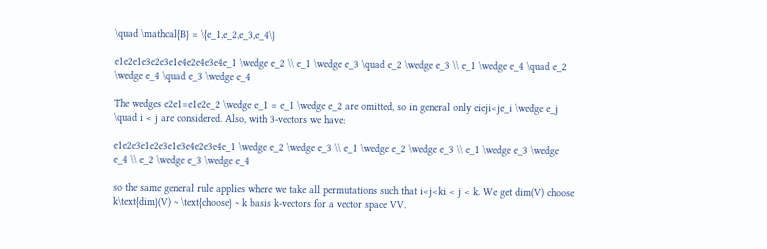\quad \mathcal{B} = \{e_1,e_2,e_3,e_4\}

e1e2e1e3e2e3e1e4e2e4e3e4e_1 \wedge e_2 \\ e_1 \wedge e_3 \quad e_2 \wedge e_3 \\ e_1 \wedge e_4 \quad e_2 \wedge e_4 \quad e_3 \wedge e_4

The wedges e2e1=e1e2e_2 \wedge e_1 = e_1 \wedge e_2 are omitted, so in general only eieji<je_i \wedge e_j \quad i < j are considered. Also, with 3-vectors we have:

e1e2e3e1e2e3e1e3e4e2e3e4e_1 \wedge e_2 \wedge e_3 \\ e_1 \wedge e_2 \wedge e_3 \\ e_1 \wedge e_3 \wedge e_4 \\ e_2 \wedge e_3 \wedge e_4

so the same general rule applies where we take all permutations such that i<j<ki < j < k. We get dim(V) choose k\text{dim}(V) ~ \text{choose} ~ k basis k-vectors for a vector space VV.